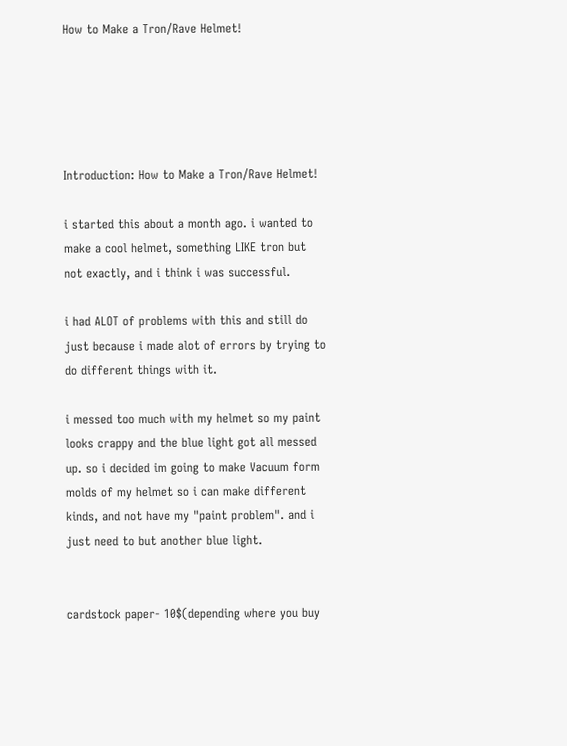How to Make a Tron/Rave Helmet!





Introduction: How to Make a Tron/Rave Helmet!

i started this about a month ago. i wanted to make a cool helmet, something LIKE tron but not exactly, and i think i was successful.

i had ALOT of problems with this and still do just because i made alot of errors by trying to do different things with it.

i messed too much with my helmet so my paint looks crappy and the blue light got all messed up. so i decided im going to make Vacuum form molds of my helmet so i can make different kinds, and not have my "paint problem". and i just need to but another blue light.


cardstock paper- 10$(depending where you buy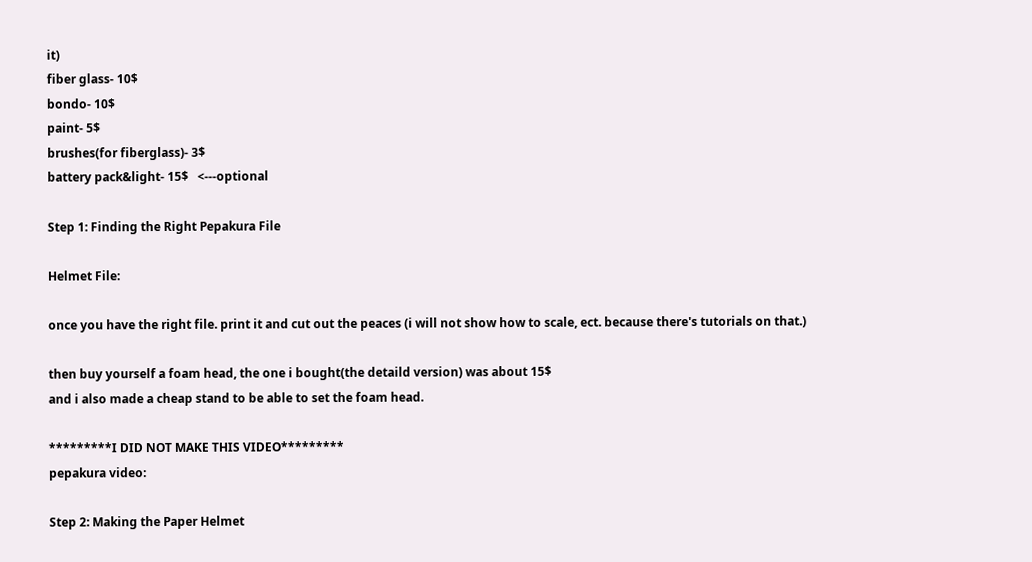it)
fiber glass- 10$
bondo- 10$
paint- 5$
brushes(for fiberglass)- 3$
battery pack&light- 15$   <---optional

Step 1: Finding the Right Pepakura File

Helmet File:

once you have the right file. print it and cut out the peaces (i will not show how to scale, ect. because there's tutorials on that.)

then buy yourself a foam head, the one i bought(the detaild version) was about 15$
and i also made a cheap stand to be able to set the foam head.

*********I DID NOT MAKE THIS VIDEO*********
pepakura video:

Step 2: Making the Paper Helmet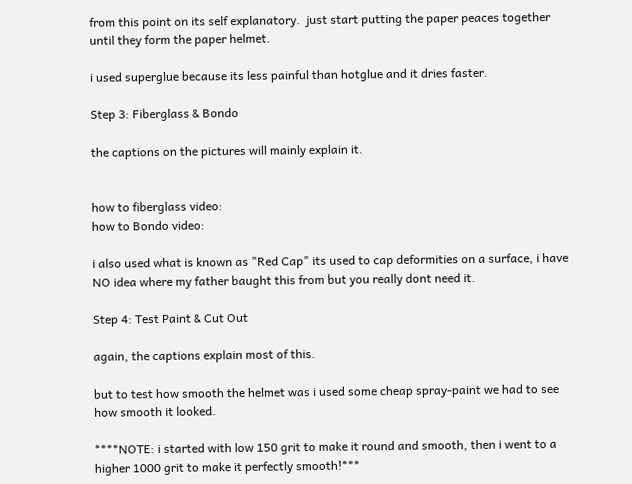from this point on its self explanatory.  just start putting the paper peaces together until they form the paper helmet.

i used superglue because its less painful than hotglue and it dries faster.

Step 3: Fiberglass & Bondo

the captions on the pictures will mainly explain it.


how to fiberglass video:
how to Bondo video:

i also used what is known as "Red Cap" its used to cap deformities on a surface, i have NO idea where my father baught this from but you really dont need it.

Step 4: Test Paint & Cut Out

again, the captions explain most of this.

but to test how smooth the helmet was i used some cheap spray-paint we had to see how smooth it looked.

****NOTE: i started with low 150 grit to make it round and smooth, then i went to a higher 1000 grit to make it perfectly smooth!***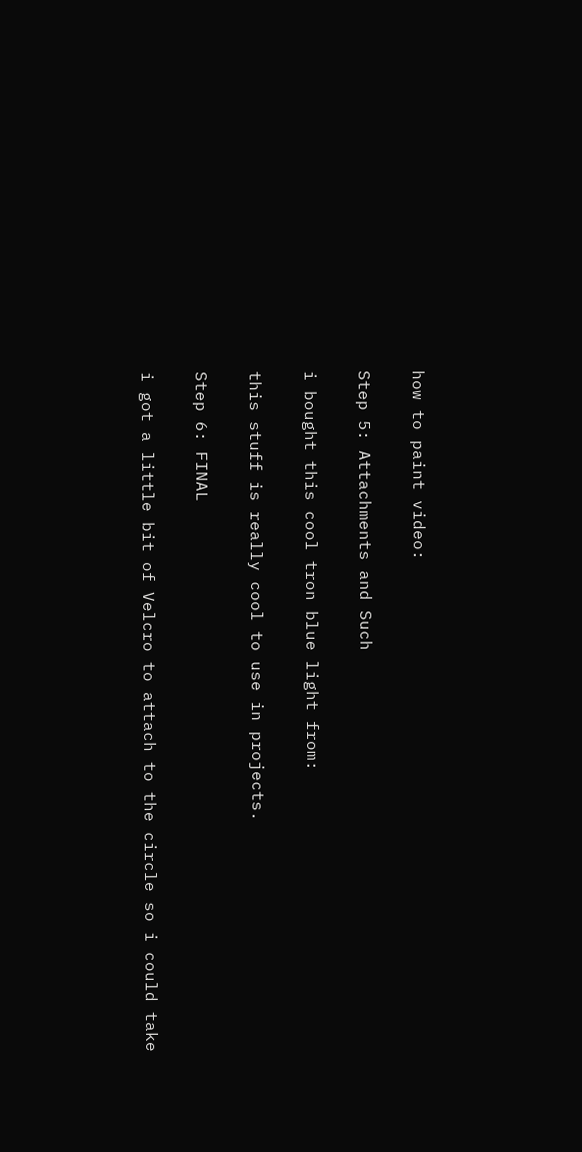how to paint video:

Step 5: Attachments and Such

i bought this cool tron blue light from:

this stuff is really cool to use in projects.

Step 6: FINAL

i got a little bit of Velcro to attach to the circle so i could take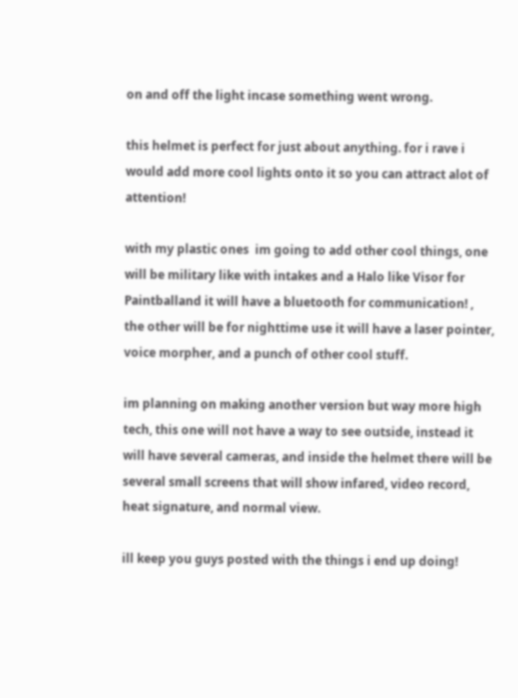on and off the light incase something went wrong.

this helmet is perfect for just about anything. for i rave i would add more cool lights onto it so you can attract alot of attention!

with my plastic ones  im going to add other cool things, one will be military like with intakes and a Halo like Visor for Paintballand it will have a bluetooth for communication! , the other will be for nighttime use it will have a laser pointer, voice morpher, and a punch of other cool stuff.

im planning on making another version but way more high tech, this one will not have a way to see outside, instead it will have several cameras, and inside the helmet there will be several small screens that will show infared, video record, heat signature, and normal view.

ill keep you guys posted with the things i end up doing!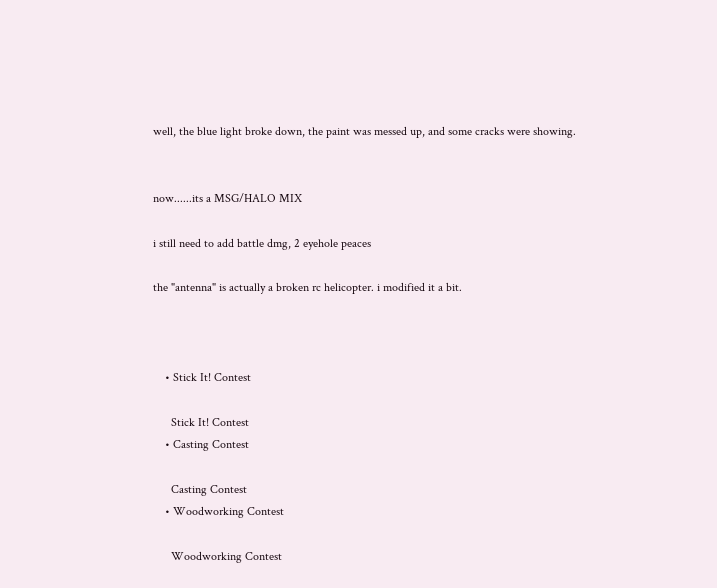well, the blue light broke down, the paint was messed up, and some cracks were showing.


now......its a MSG/HALO MIX

i still need to add battle dmg, 2 eyehole peaces

the "antenna" is actually a broken rc helicopter. i modified it a bit.



    • Stick It! Contest

      Stick It! Contest
    • Casting Contest

      Casting Contest
    • Woodworking Contest

      Woodworking Contest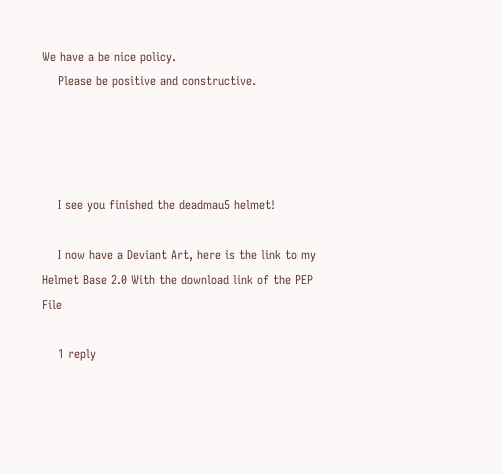We have a be nice policy.
    Please be positive and constructive.




    I see you finished the deadmau5 helmet!

    I now have a Deviant Art, here is the link to my Helmet Base 2.0 With the download link of the PEP File

    1 reply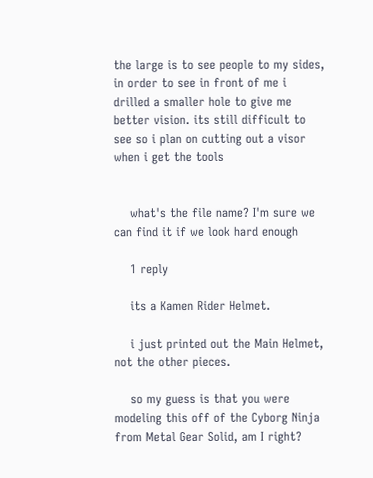the large is to see people to my sides, in order to see in front of me i drilled a smaller hole to give me better vision. its still difficult to see so i plan on cutting out a visor when i get the tools


    what's the file name? I'm sure we can find it if we look hard enough

    1 reply

    its a Kamen Rider Helmet.

    i just printed out the Main Helmet, not the other pieces.

    so my guess is that you were modeling this off of the Cyborg Ninja from Metal Gear Solid, am I right?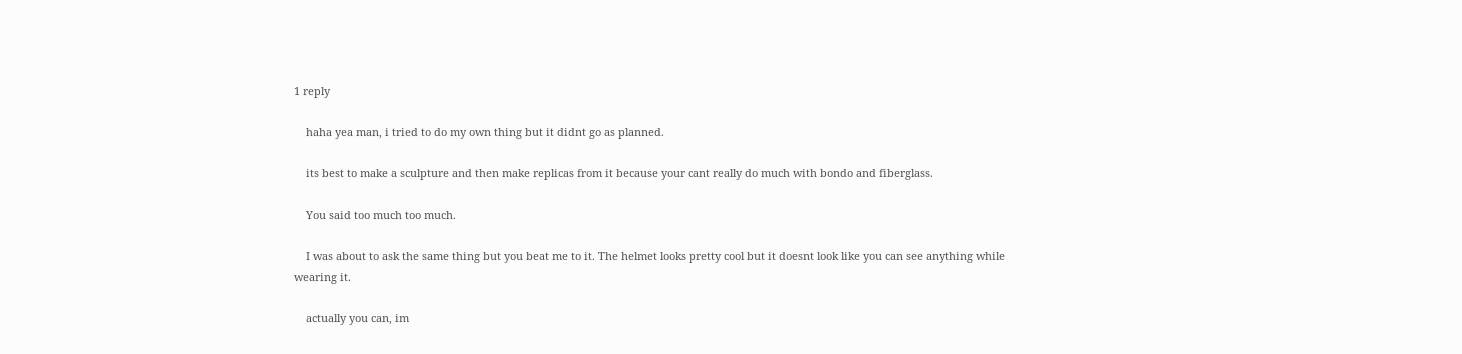1 reply

    haha yea man, i tried to do my own thing but it didnt go as planned.

    its best to make a sculpture and then make replicas from it because your cant really do much with bondo and fiberglass.

    You said too much too much.

    I was about to ask the same thing but you beat me to it. The helmet looks pretty cool but it doesnt look like you can see anything while wearing it.

    actually you can, im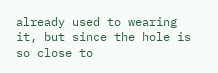already used to wearing it, but since the hole is so close to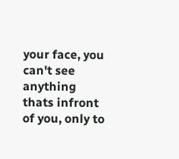your face, you can't see anything thats infront of you, only to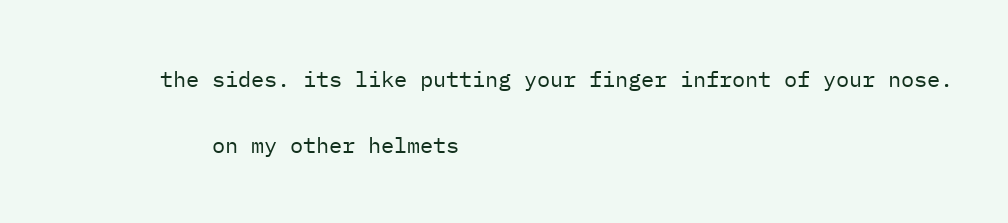the sides. its like putting your finger infront of your nose.

    on my other helmets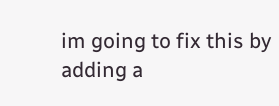im going to fix this by adding a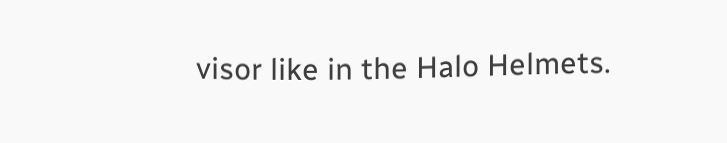visor like in the Halo Helmets.